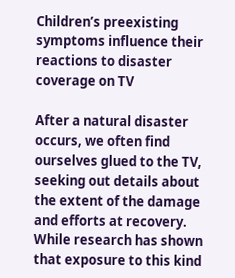Children’s preexisting symptoms influence their reactions to disaster coverage on TV

After a natural disaster occurs, we often find ourselves glued to the TV, seeking out details about the extent of the damage and efforts at recovery. While research has shown that exposure to this kind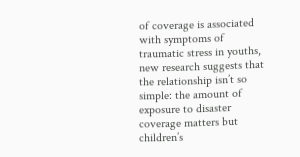of coverage is associated with symptoms of traumatic stress in youths, new research suggests that the relationship isn’t so simple: the amount of exposure to disaster coverage matters but children’s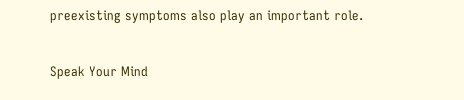preexisting symptoms also play an important role.


Speak Your Mind